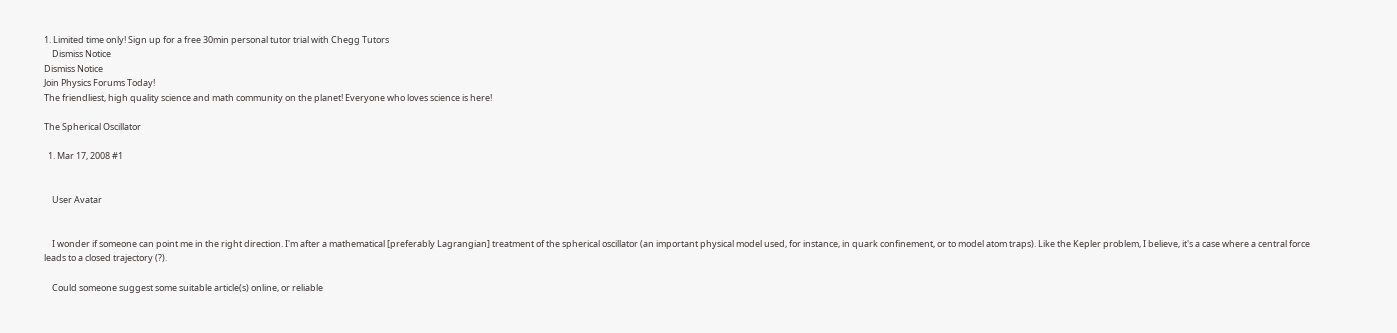1. Limited time only! Sign up for a free 30min personal tutor trial with Chegg Tutors
    Dismiss Notice
Dismiss Notice
Join Physics Forums Today!
The friendliest, high quality science and math community on the planet! Everyone who loves science is here!

The Spherical Oscillator

  1. Mar 17, 2008 #1


    User Avatar


    I wonder if someone can point me in the right direction. I'm after a mathematical [preferably Lagrangian] treatment of the spherical oscillator (an important physical model used, for instance, in quark confinement, or to model atom traps). Like the Kepler problem, I believe, it's a case where a central force leads to a closed trajectory (?).

    Could someone suggest some suitable article(s) online, or reliable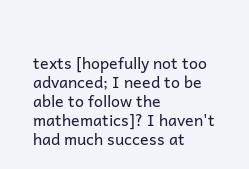texts [hopefully not too advanced; I need to be able to follow the mathematics]? I haven't had much success at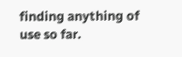finding anything of use so far.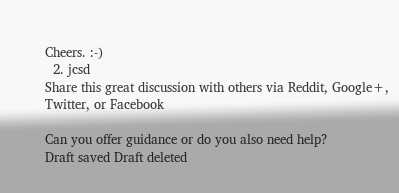Cheers. :-)
  2. jcsd
Share this great discussion with others via Reddit, Google+, Twitter, or Facebook

Can you offer guidance or do you also need help?
Draft saved Draft deleted